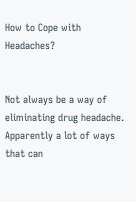How to Cope with Headaches?


Not always be a way of eliminating drug headache. Apparently a lot of ways that can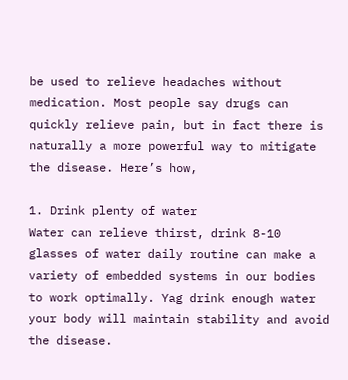be used to relieve headaches without medication. Most people say drugs can quickly relieve pain, but in fact there is naturally a more powerful way to mitigate the disease. Here’s how,

1. Drink plenty of water
Water can relieve thirst, drink 8-10 glasses of water daily routine can make a variety of embedded systems in our bodies to work optimally. Yag drink enough water your body will maintain stability and avoid the disease.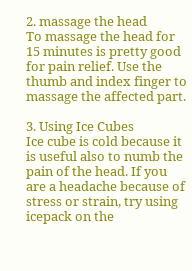2. massage the head
To massage the head for 15 minutes is pretty good for pain relief. Use the thumb and index finger to massage the affected part.

3. Using Ice Cubes
Ice cube is cold because it is useful also to numb the pain of the head. If you are a headache because of stress or strain, try using icepack on the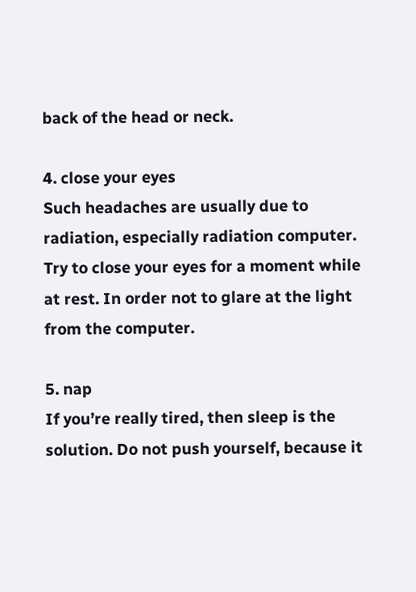back of the head or neck.

4. close your eyes
Such headaches are usually due to radiation, especially radiation computer. Try to close your eyes for a moment while at rest. In order not to glare at the light from the computer.

5. nap
If you’re really tired, then sleep is the solution. Do not push yourself, because it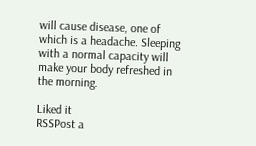will cause disease, one of which is a headache. Sleeping with a normal capacity will make your body refreshed in the morning.

Liked it
RSSPost a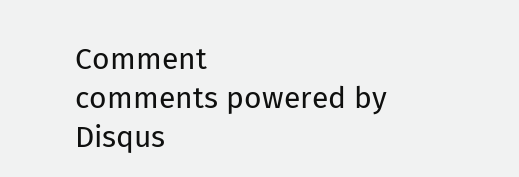Comment
comments powered by Disqus